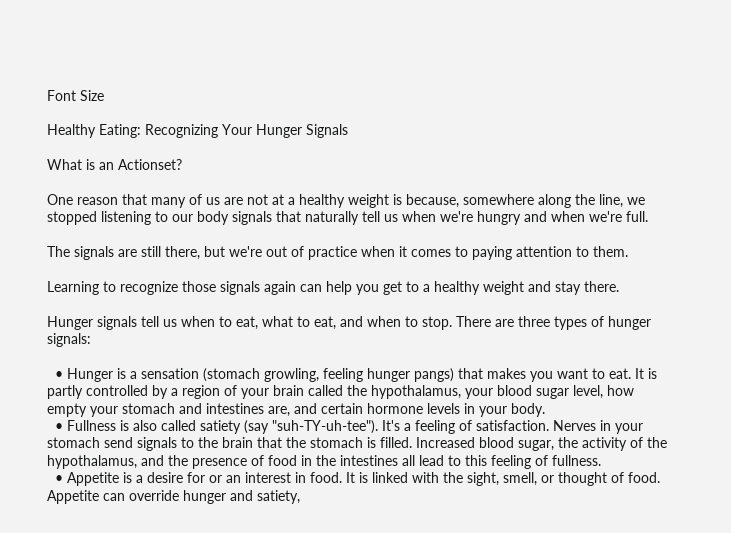Font Size

Healthy Eating: Recognizing Your Hunger Signals

What is an Actionset?

One reason that many of us are not at a healthy weight is because, somewhere along the line, we stopped listening to our body signals that naturally tell us when we're hungry and when we're full.

The signals are still there, but we're out of practice when it comes to paying attention to them.

Learning to recognize those signals again can help you get to a healthy weight and stay there.

Hunger signals tell us when to eat, what to eat, and when to stop. There are three types of hunger signals:

  • Hunger is a sensation (stomach growling, feeling hunger pangs) that makes you want to eat. It is partly controlled by a region of your brain called the hypothalamus, your blood sugar level, how empty your stomach and intestines are, and certain hormone levels in your body.
  • Fullness is also called satiety (say "suh-TY-uh-tee"). It's a feeling of satisfaction. Nerves in your stomach send signals to the brain that the stomach is filled. Increased blood sugar, the activity of the hypothalamus, and the presence of food in the intestines all lead to this feeling of fullness.
  • Appetite is a desire for or an interest in food. It is linked with the sight, smell, or thought of food. Appetite can override hunger and satiety,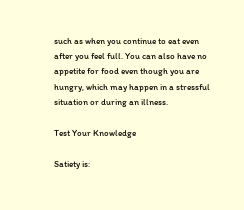such as when you continue to eat even after you feel full. You can also have no appetite for food even though you are hungry, which may happen in a stressful situation or during an illness.

Test Your Knowledge

Satiety is: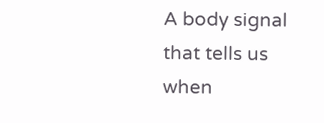A body signal that tells us when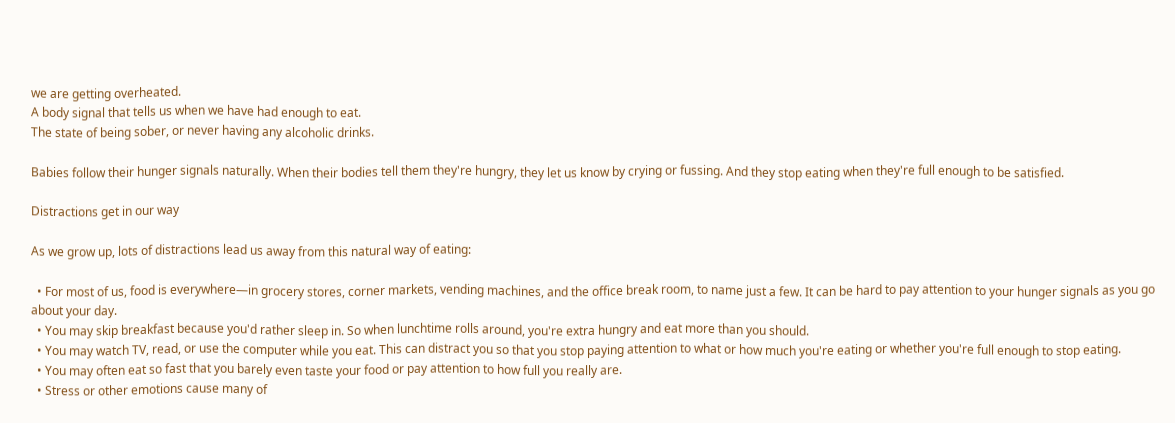we are getting overheated.
A body signal that tells us when we have had enough to eat.
The state of being sober, or never having any alcoholic drinks.

Babies follow their hunger signals naturally. When their bodies tell them they're hungry, they let us know by crying or fussing. And they stop eating when they're full enough to be satisfied.

Distractions get in our way

As we grow up, lots of distractions lead us away from this natural way of eating:

  • For most of us, food is everywhere—in grocery stores, corner markets, vending machines, and the office break room, to name just a few. It can be hard to pay attention to your hunger signals as you go about your day.
  • You may skip breakfast because you'd rather sleep in. So when lunchtime rolls around, you're extra hungry and eat more than you should.
  • You may watch TV, read, or use the computer while you eat. This can distract you so that you stop paying attention to what or how much you're eating or whether you're full enough to stop eating.
  • You may often eat so fast that you barely even taste your food or pay attention to how full you really are.
  • Stress or other emotions cause many of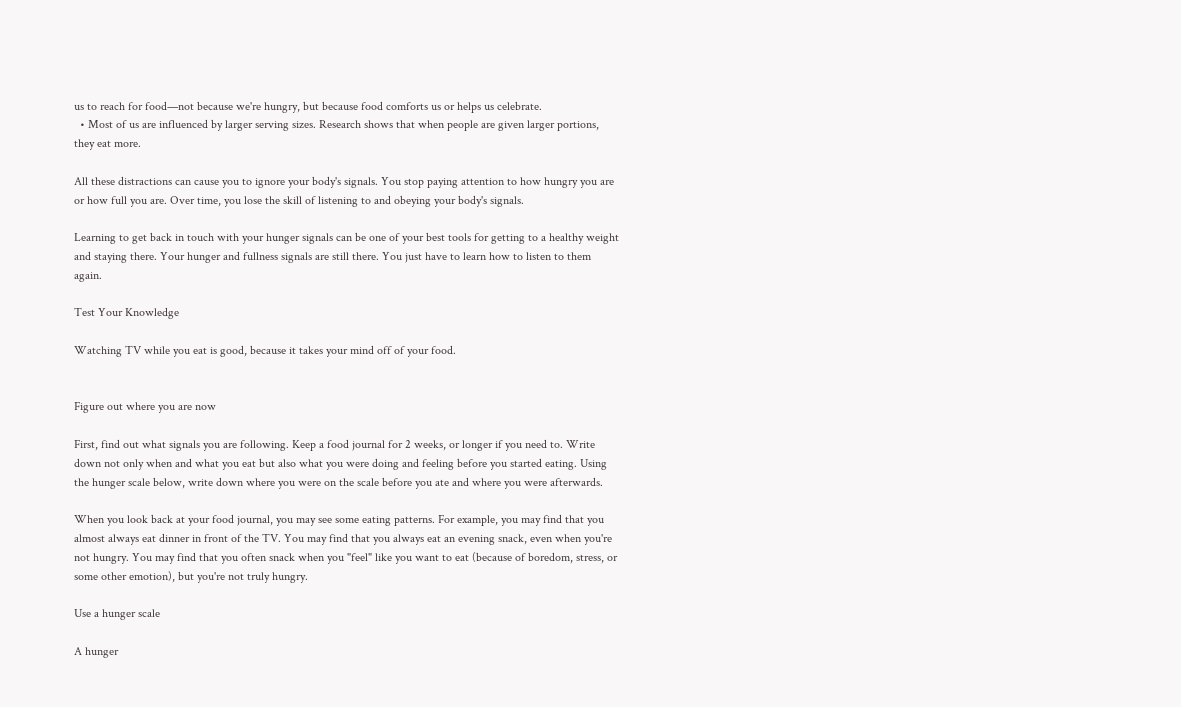us to reach for food—not because we're hungry, but because food comforts us or helps us celebrate.
  • Most of us are influenced by larger serving sizes. Research shows that when people are given larger portions, they eat more.

All these distractions can cause you to ignore your body's signals. You stop paying attention to how hungry you are or how full you are. Over time, you lose the skill of listening to and obeying your body's signals.

Learning to get back in touch with your hunger signals can be one of your best tools for getting to a healthy weight and staying there. Your hunger and fullness signals are still there. You just have to learn how to listen to them again.

Test Your Knowledge

Watching TV while you eat is good, because it takes your mind off of your food.


Figure out where you are now

First, find out what signals you are following. Keep a food journal for 2 weeks, or longer if you need to. Write down not only when and what you eat but also what you were doing and feeling before you started eating. Using the hunger scale below, write down where you were on the scale before you ate and where you were afterwards.

When you look back at your food journal, you may see some eating patterns. For example, you may find that you almost always eat dinner in front of the TV. You may find that you always eat an evening snack, even when you're not hungry. You may find that you often snack when you "feel" like you want to eat (because of boredom, stress, or some other emotion), but you're not truly hungry.

Use a hunger scale

A hunger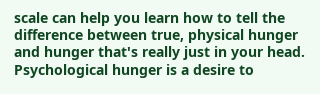scale can help you learn how to tell the difference between true, physical hunger and hunger that's really just in your head. Psychological hunger is a desire to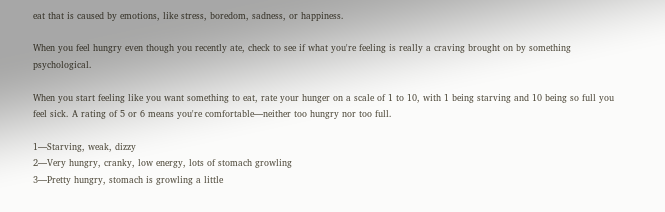eat that is caused by emotions, like stress, boredom, sadness, or happiness.

When you feel hungry even though you recently ate, check to see if what you're feeling is really a craving brought on by something psychological.

When you start feeling like you want something to eat, rate your hunger on a scale of 1 to 10, with 1 being starving and 10 being so full you feel sick. A rating of 5 or 6 means you're comfortable—neither too hungry nor too full.

1—Starving, weak, dizzy
2—Very hungry, cranky, low energy, lots of stomach growling
3—Pretty hungry, stomach is growling a little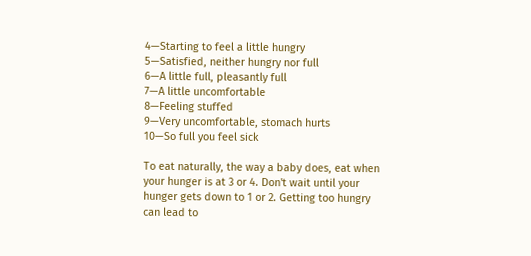4—Starting to feel a little hungry
5—Satisfied, neither hungry nor full
6—A little full, pleasantly full
7—A little uncomfortable
8—Feeling stuffed
9—Very uncomfortable, stomach hurts
10—So full you feel sick

To eat naturally, the way a baby does, eat when your hunger is at 3 or 4. Don't wait until your hunger gets down to 1 or 2. Getting too hungry can lead to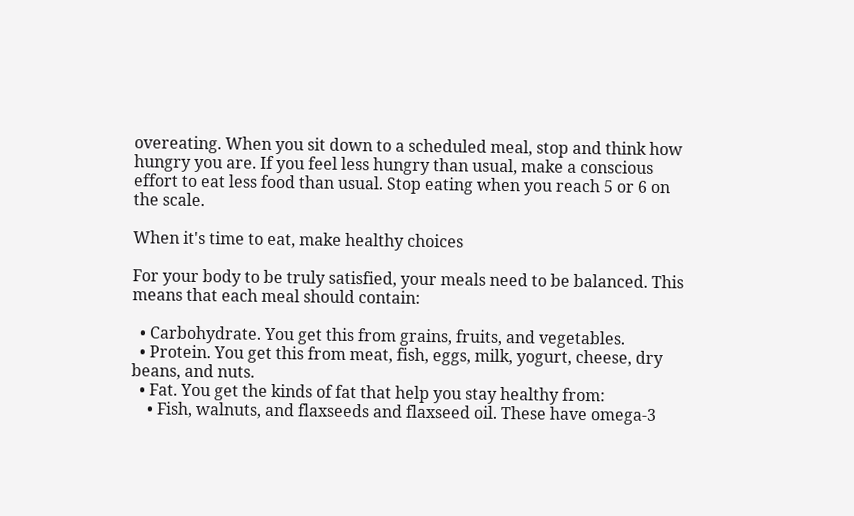overeating. When you sit down to a scheduled meal, stop and think how hungry you are. If you feel less hungry than usual, make a conscious effort to eat less food than usual. Stop eating when you reach 5 or 6 on the scale.

When it's time to eat, make healthy choices

For your body to be truly satisfied, your meals need to be balanced. This means that each meal should contain:

  • Carbohydrate. You get this from grains, fruits, and vegetables.
  • Protein. You get this from meat, fish, eggs, milk, yogurt, cheese, dry beans, and nuts.
  • Fat. You get the kinds of fat that help you stay healthy from:
    • Fish, walnuts, and flaxseeds and flaxseed oil. These have omega-3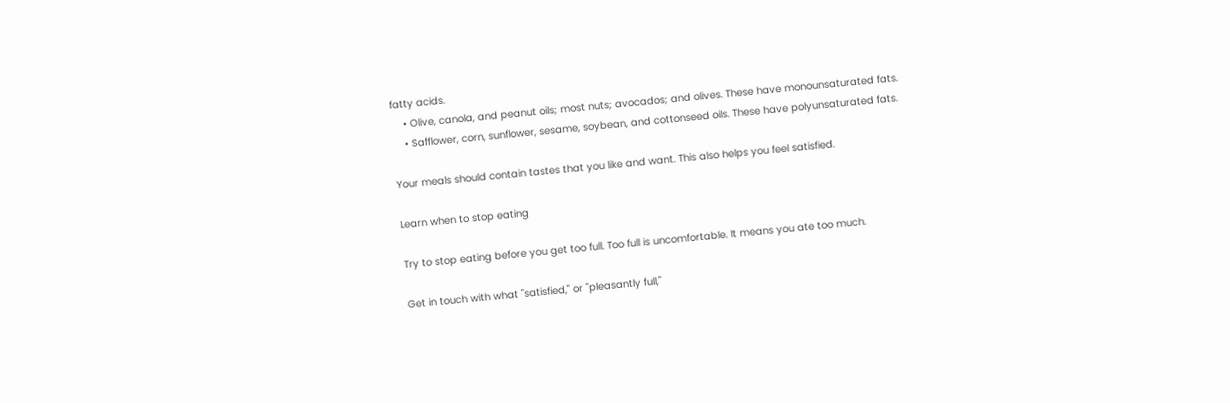fatty acids.
    • Olive, canola, and peanut oils; most nuts; avocados; and olives. These have monounsaturated fats.
    • Safflower, corn, sunflower, sesame, soybean, and cottonseed oils. These have polyunsaturated fats.

Your meals should contain tastes that you like and want. This also helps you feel satisfied.

Learn when to stop eating

Try to stop eating before you get too full. Too full is uncomfortable. It means you ate too much.

Get in touch with what "satisfied," or "pleasantly full,"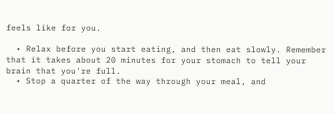feels like for you.

  • Relax before you start eating, and then eat slowly. Remember that it takes about 20 minutes for your stomach to tell your brain that you're full.
  • Stop a quarter of the way through your meal, and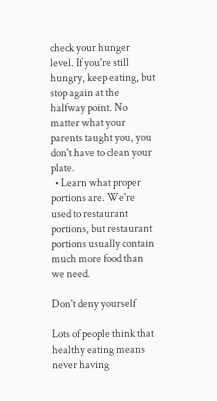check your hunger level. If you're still hungry, keep eating, but stop again at the halfway point. No matter what your parents taught you, you don't have to clean your plate.
  • Learn what proper portions are. We're used to restaurant portions, but restaurant portions usually contain much more food than we need.

Don't deny yourself

Lots of people think that healthy eating means never having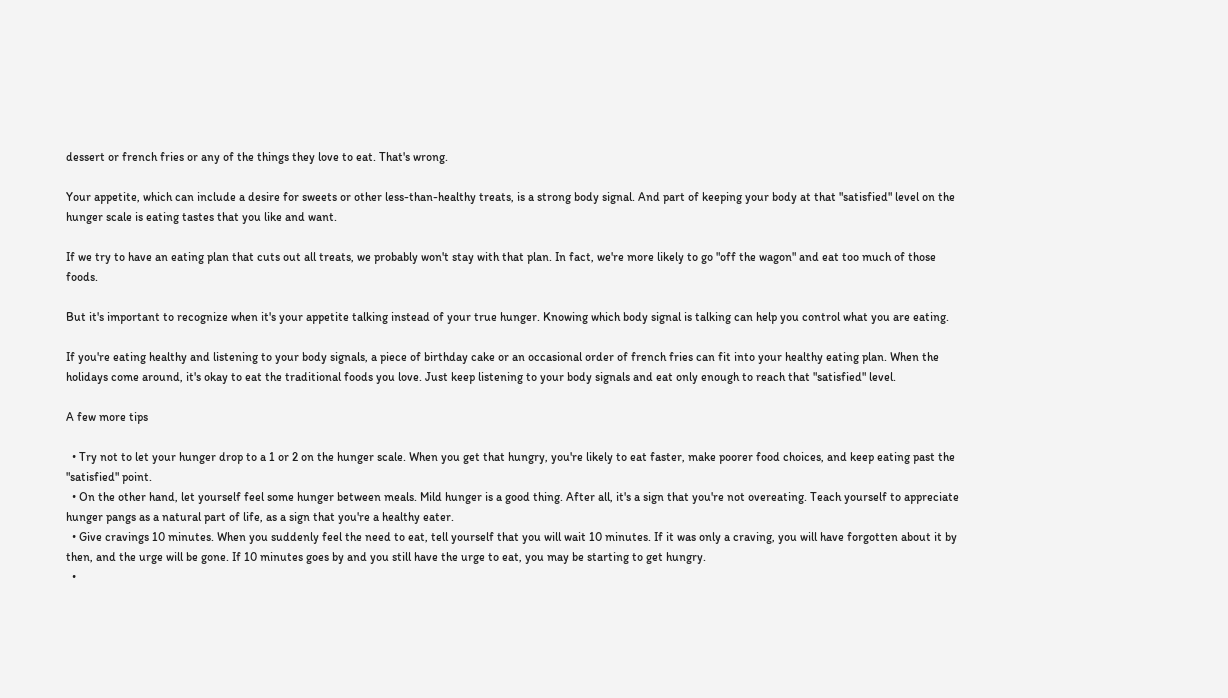dessert or french fries or any of the things they love to eat. That's wrong.

Your appetite, which can include a desire for sweets or other less-than-healthy treats, is a strong body signal. And part of keeping your body at that "satisfied" level on the hunger scale is eating tastes that you like and want.

If we try to have an eating plan that cuts out all treats, we probably won't stay with that plan. In fact, we're more likely to go "off the wagon" and eat too much of those foods.

But it's important to recognize when it's your appetite talking instead of your true hunger. Knowing which body signal is talking can help you control what you are eating.

If you're eating healthy and listening to your body signals, a piece of birthday cake or an occasional order of french fries can fit into your healthy eating plan. When the holidays come around, it's okay to eat the traditional foods you love. Just keep listening to your body signals and eat only enough to reach that "satisfied" level.

A few more tips

  • Try not to let your hunger drop to a 1 or 2 on the hunger scale. When you get that hungry, you're likely to eat faster, make poorer food choices, and keep eating past the "satisfied" point.
  • On the other hand, let yourself feel some hunger between meals. Mild hunger is a good thing. After all, it's a sign that you're not overeating. Teach yourself to appreciate hunger pangs as a natural part of life, as a sign that you're a healthy eater.
  • Give cravings 10 minutes. When you suddenly feel the need to eat, tell yourself that you will wait 10 minutes. If it was only a craving, you will have forgotten about it by then, and the urge will be gone. If 10 minutes goes by and you still have the urge to eat, you may be starting to get hungry.
  •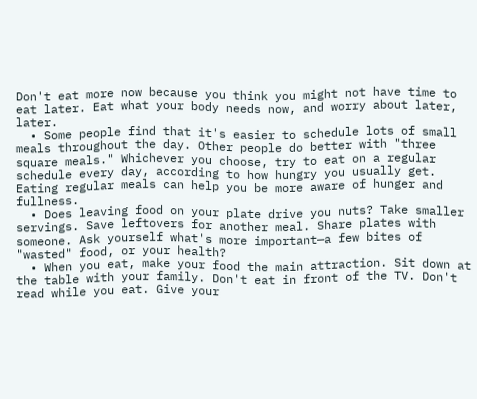Don't eat more now because you think you might not have time to eat later. Eat what your body needs now, and worry about later, later.
  • Some people find that it's easier to schedule lots of small meals throughout the day. Other people do better with "three square meals." Whichever you choose, try to eat on a regular schedule every day, according to how hungry you usually get. Eating regular meals can help you be more aware of hunger and fullness.
  • Does leaving food on your plate drive you nuts? Take smaller servings. Save leftovers for another meal. Share plates with someone. Ask yourself what's more important—a few bites of "wasted" food, or your health?
  • When you eat, make your food the main attraction. Sit down at the table with your family. Don't eat in front of the TV. Don't read while you eat. Give your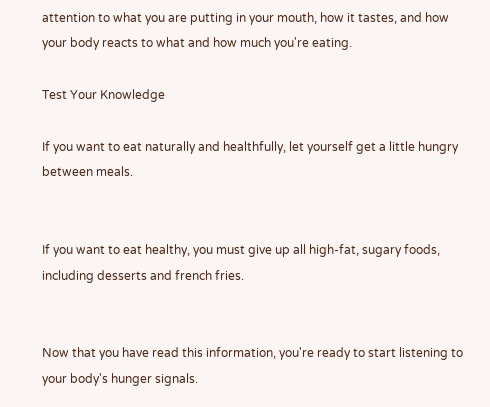attention to what you are putting in your mouth, how it tastes, and how your body reacts to what and how much you're eating.

Test Your Knowledge

If you want to eat naturally and healthfully, let yourself get a little hungry between meals.


If you want to eat healthy, you must give up all high-fat, sugary foods, including desserts and french fries.


Now that you have read this information, you're ready to start listening to your body's hunger signals.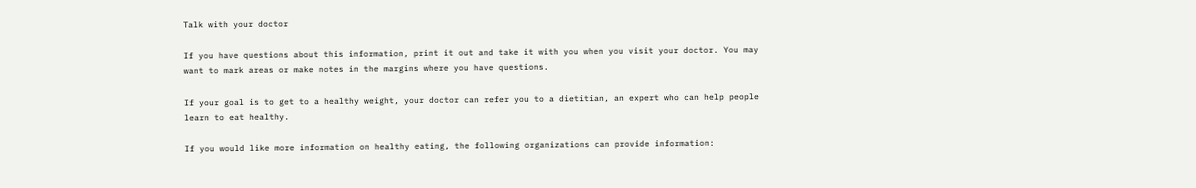Talk with your doctor

If you have questions about this information, print it out and take it with you when you visit your doctor. You may want to mark areas or make notes in the margins where you have questions.

If your goal is to get to a healthy weight, your doctor can refer you to a dietitian, an expert who can help people learn to eat healthy.

If you would like more information on healthy eating, the following organizations can provide information: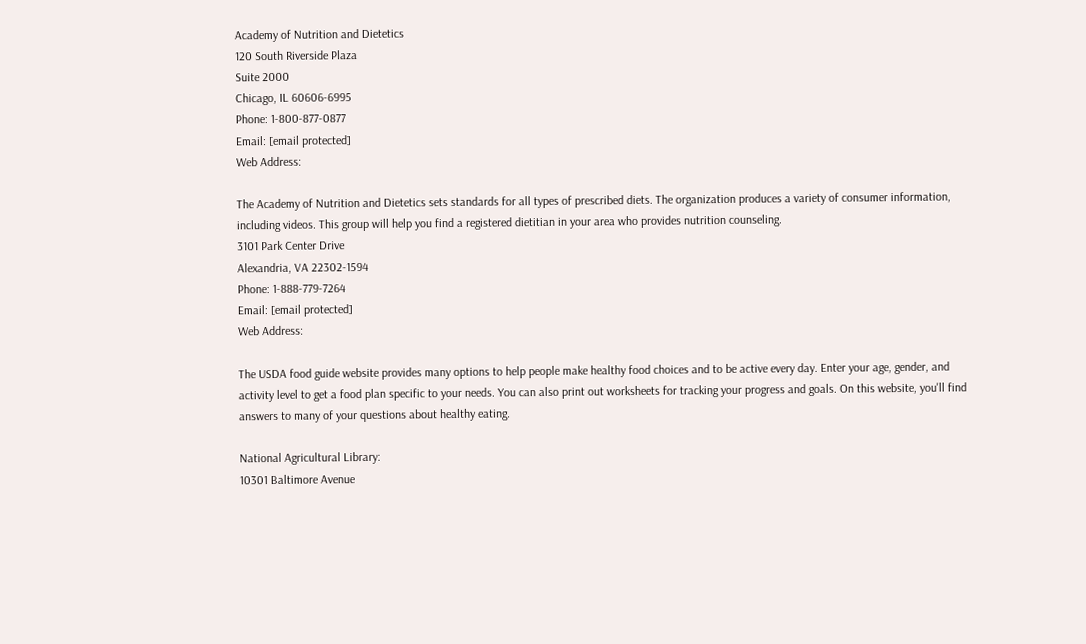Academy of Nutrition and Dietetics
120 South Riverside Plaza
Suite 2000
Chicago, IL 60606-6995
Phone: 1-800-877-0877
Email: [email protected]
Web Address:

The Academy of Nutrition and Dietetics sets standards for all types of prescribed diets. The organization produces a variety of consumer information, including videos. This group will help you find a registered dietitian in your area who provides nutrition counseling.
3101 Park Center Drive
Alexandria, VA 22302-1594
Phone: 1-888-779-7264
Email: [email protected]
Web Address:

The USDA food guide website provides many options to help people make healthy food choices and to be active every day. Enter your age, gender, and activity level to get a food plan specific to your needs. You can also print out worksheets for tracking your progress and goals. On this website, you'll find answers to many of your questions about healthy eating.

National Agricultural Library:
10301 Baltimore Avenue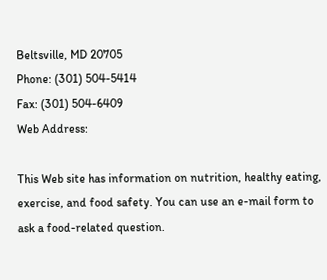Beltsville, MD 20705
Phone: (301) 504-5414
Fax: (301) 504-6409
Web Address:

This Web site has information on nutrition, healthy eating, exercise, and food safety. You can use an e-mail form to ask a food-related question.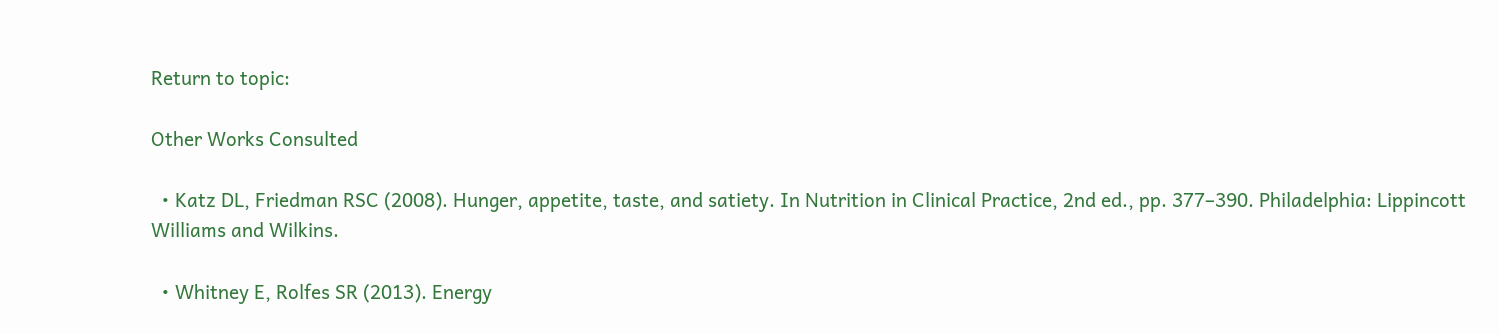Return to topic:

Other Works Consulted

  • Katz DL, Friedman RSC (2008). Hunger, appetite, taste, and satiety. In Nutrition in Clinical Practice, 2nd ed., pp. 377–390. Philadelphia: Lippincott Williams and Wilkins.

  • Whitney E, Rolfes SR (2013). Energy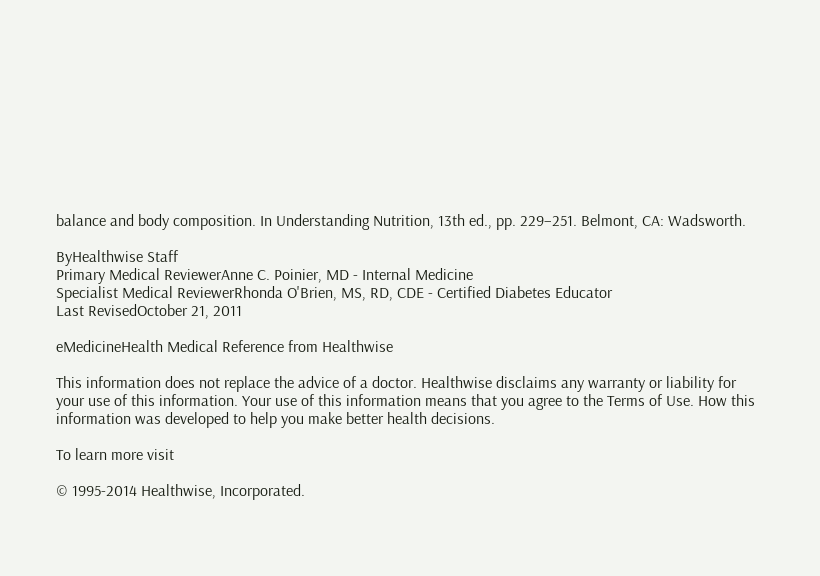balance and body composition. In Understanding Nutrition, 13th ed., pp. 229–251. Belmont, CA: Wadsworth.

ByHealthwise Staff
Primary Medical ReviewerAnne C. Poinier, MD - Internal Medicine
Specialist Medical ReviewerRhonda O'Brien, MS, RD, CDE - Certified Diabetes Educator
Last RevisedOctober 21, 2011

eMedicineHealth Medical Reference from Healthwise

This information does not replace the advice of a doctor. Healthwise disclaims any warranty or liability for your use of this information. Your use of this information means that you agree to the Terms of Use. How this information was developed to help you make better health decisions.

To learn more visit

© 1995-2014 Healthwise, Incorporated.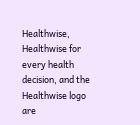Healthwise, Healthwise for every health decision, and the Healthwise logo are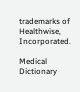trademarks of Healthwise, Incorporated.

Medical Dictionary